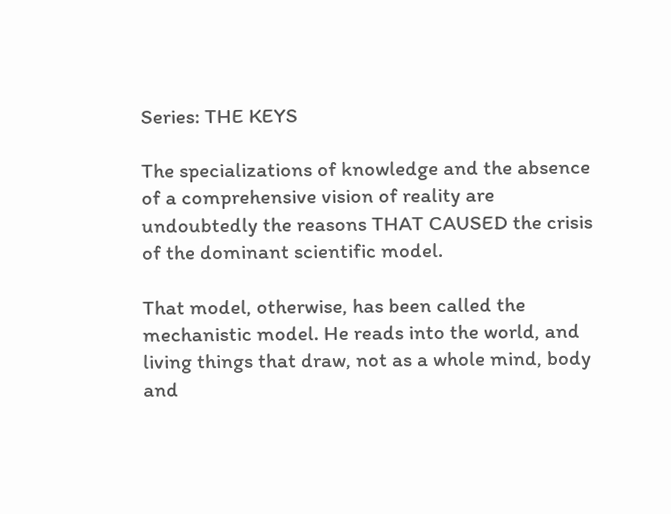Series: THE KEYS

The specializations of knowledge and the absence of a comprehensive vision of reality are undoubtedly the reasons THAT CAUSED the crisis of the dominant scientific model.

That model, otherwise, has been called the mechanistic model. He reads into the world, and living things that draw, not as a whole mind, body and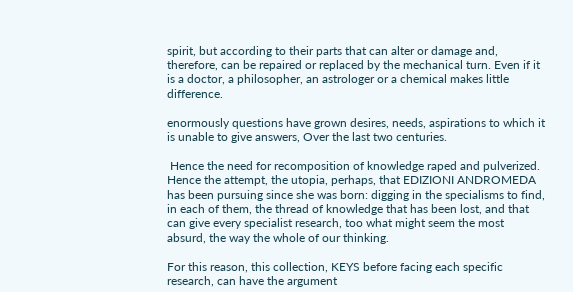spirit, but according to their parts that can alter or damage and, therefore, can be repaired or replaced by the mechanical turn. Even if it is a doctor, a philosopher, an astrologer or a chemical makes little difference.

enormously questions have grown desires, needs, aspirations to which it is unable to give answers, Over the last two centuries.

 Hence the need for recomposition of knowledge raped and pulverized. Hence the attempt, the utopia, perhaps, that EDIZIONI ANDROMEDA has been pursuing since she was born: digging in the specialisms to find, in each of them, the thread of knowledge that has been lost, and that can give every specialist research, too what might seem the most absurd, the way the whole of our thinking.

For this reason, this collection, KEYS before facing each specific research, can have the argument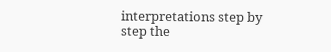interpretations step by step the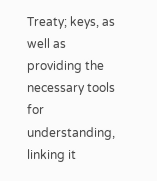Treaty; keys, as well as providing the necessary tools for understanding, linking it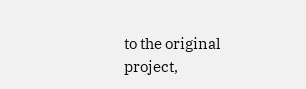to the original project,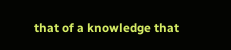that of a knowledge that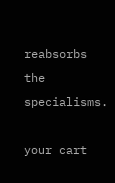reabsorbs the specialisms.

your cart